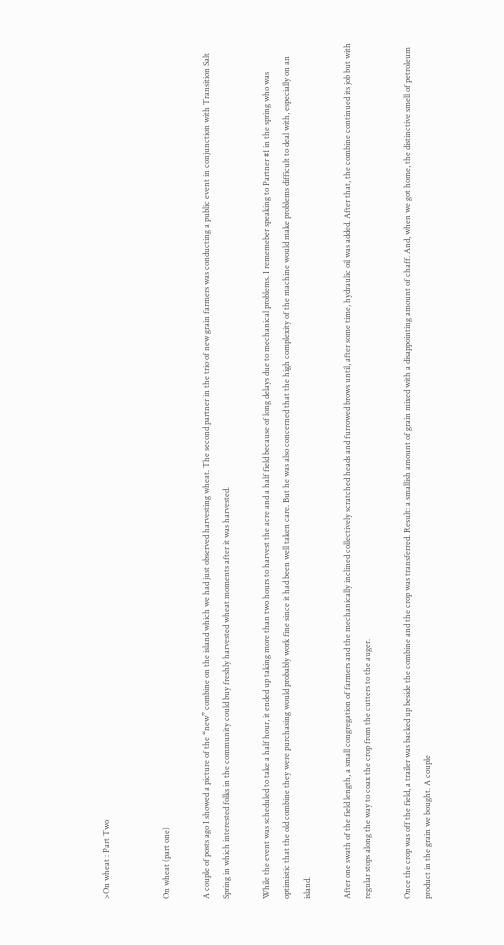>On wheat : Part Two


On wheat (part one)

A couple of posts ago I showed a picture of the “new” combine on the island which we had just observed harvesting wheat. The second partner in the trio of new grain farmers was conducting a public event in conjunction with Transition Salt Spring in which interested folks in the community could buy freshly harvested wheat moments after it was harvested.

While the event was scheduled to take a half hour, it ended up taking more than two hours to harvest the acre and a half field because of long delays due to mechanical problems. I rememeber speaking to Partner #1 in the spring who was optimistic that the old combine they were purchasing would probably work fine since it had been well taken care. But he was also concerned that the high complexity of the machine would make problems difficult to deal with, especially on an island.

After one swath of the field length, a small congregation of farmers and the mechanically inclined collectively scratched heads and furrowed brows until, after some time, hydraulic oil was added. After that, the combine continued its job but with regular stops along the way to coax the crop from the cutters to the auger.

Once the crop was off the field, a trailer was backed up beside the combine and the crop was transferred. Result: a smallish amount of grain mixed with a disappointing amount of chaff. And, when we got home, the distinctive smell of petroleum product in the grain we bought. A couple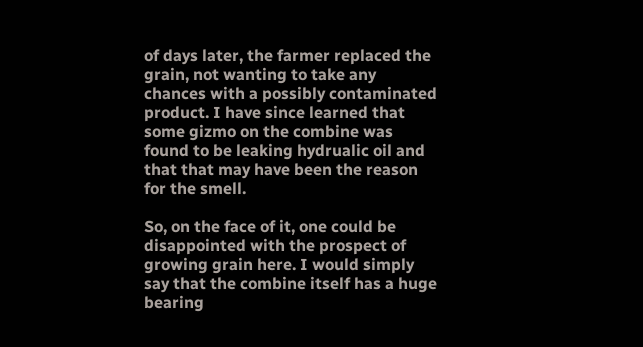of days later, the farmer replaced the grain, not wanting to take any chances with a possibly contaminated product. I have since learned that some gizmo on the combine was found to be leaking hydrualic oil and that that may have been the reason for the smell.

So, on the face of it, one could be disappointed with the prospect of growing grain here. I would simply say that the combine itself has a huge bearing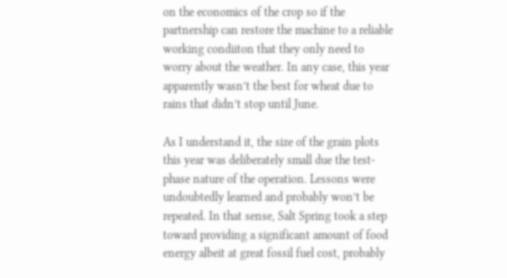on the economics of the crop so if the partnership can restore the machine to a reliable working condiiton that they only need to worry about the weather. In any case, this year apparently wasn’t the best for wheat due to rains that didn’t stop until June.

As I understand it, the size of the grain plots this year was deliberately small due the test-phase nature of the operation. Lessons were undoubtedly learned and probably won’t be repeated. In that sense, Salt Spring took a step toward providing a significant amount of food energy albeit at great fossil fuel cost, probably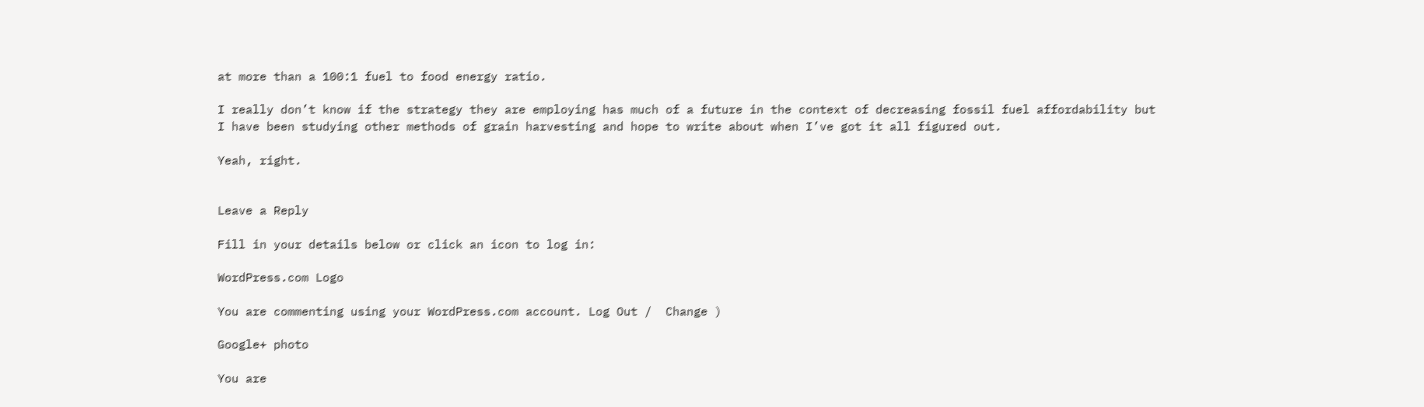at more than a 100:1 fuel to food energy ratio.

I really don’t know if the strategy they are employing has much of a future in the context of decreasing fossil fuel affordability but I have been studying other methods of grain harvesting and hope to write about when I’ve got it all figured out.

Yeah, right.


Leave a Reply

Fill in your details below or click an icon to log in:

WordPress.com Logo

You are commenting using your WordPress.com account. Log Out /  Change )

Google+ photo

You are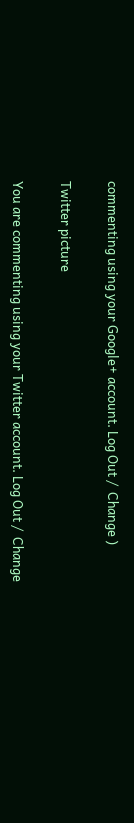commenting using your Google+ account. Log Out /  Change )

Twitter picture

You are commenting using your Twitter account. Log Out /  Change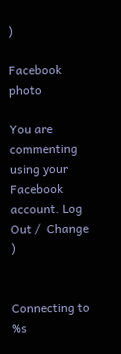)

Facebook photo

You are commenting using your Facebook account. Log Out /  Change )


Connecting to %s